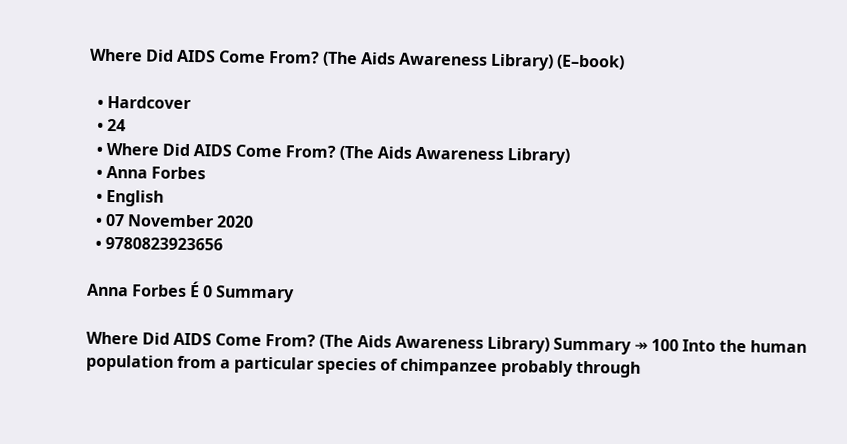Where Did AIDS Come From? (The Aids Awareness Library) (E–book)

  • Hardcover
  • 24
  • Where Did AIDS Come From? (The Aids Awareness Library)
  • Anna Forbes
  • English
  • 07 November 2020
  • 9780823923656

Anna Forbes É 0 Summary

Where Did AIDS Come From? (The Aids Awareness Library) Summary ↠ 100 Into the human population from a particular species of chimpanzee probably through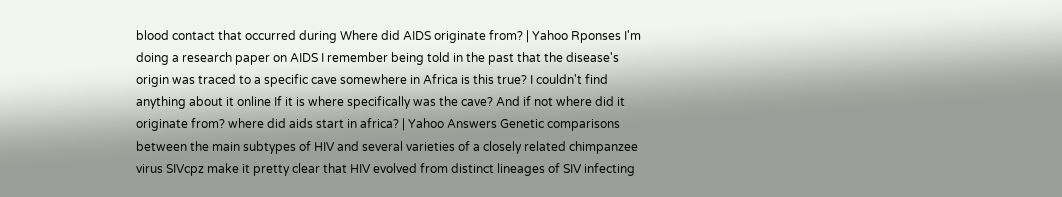blood contact that occurred during Where did AIDS originate from? | Yahoo Rponses I'm doing a research paper on AIDS I remember being told in the past that the disease's origin was traced to a specific cave somewhere in Africa is this true? I couldn't find anything about it online If it is where specifically was the cave? And if not where did it originate from? where did aids start in africa? | Yahoo Answers Genetic comparisons between the main subtypes of HIV and several varieties of a closely related chimpanzee virus SIVcpz make it pretty clear that HIV evolved from distinct lineages of SIV infecting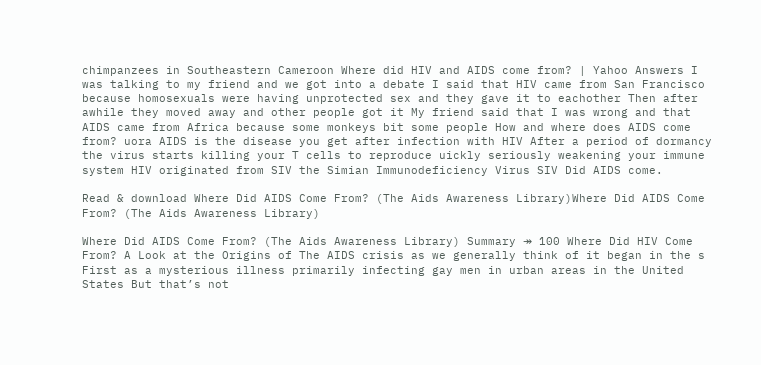chimpanzees in Southeastern Cameroon Where did HIV and AIDS come from? | Yahoo Answers I was talking to my friend and we got into a debate I said that HIV came from San Francisco because homosexuals were having unprotected sex and they gave it to eachother Then after awhile they moved away and other people got it My friend said that I was wrong and that AIDS came from Africa because some monkeys bit some people How and where does AIDS come from? uora AIDS is the disease you get after infection with HIV After a period of dormancy the virus starts killing your T cells to reproduce uickly seriously weakening your immune system HIV originated from SIV the Simian Immunodeficiency Virus SIV Did AIDS come.

Read & download Where Did AIDS Come From? (The Aids Awareness Library)Where Did AIDS Come From? (The Aids Awareness Library)

Where Did AIDS Come From? (The Aids Awareness Library) Summary ↠ 100 Where Did HIV Come From? A Look at the Origins of The AIDS crisis as we generally think of it began in the s First as a mysterious illness primarily infecting gay men in urban areas in the United States But that’s not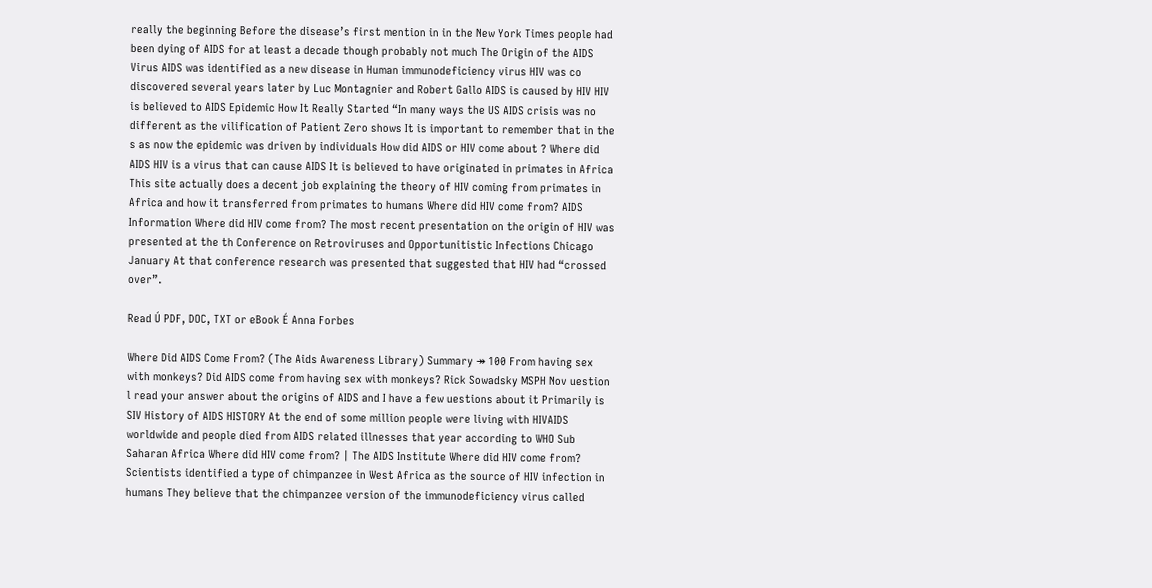really the beginning Before the disease’s first mention in in the New York Times people had been dying of AIDS for at least a decade though probably not much The Origin of the AIDS Virus AIDS was identified as a new disease in Human immunodeficiency virus HIV was co discovered several years later by Luc Montagnier and Robert Gallo AIDS is caused by HIV HIV is believed to AIDS Epidemic How It Really Started “In many ways the US AIDS crisis was no different as the vilification of Patient Zero shows It is important to remember that in the s as now the epidemic was driven by individuals How did AIDS or HIV come about ? Where did AIDS HIV is a virus that can cause AIDS It is believed to have originated in primates in Africa This site actually does a decent job explaining the theory of HIV coming from primates in Africa and how it transferred from primates to humans Where did HIV come from? AIDS Information Where did HIV come from? The most recent presentation on the origin of HIV was presented at the th Conference on Retroviruses and Opportunitistic Infections Chicago January At that conference research was presented that suggested that HIV had “crossed over”.

Read Ú PDF, DOC, TXT or eBook É Anna Forbes

Where Did AIDS Come From? (The Aids Awareness Library) Summary ↠ 100 From having sex with monkeys? Did AIDS come from having sex with monkeys? Rick Sowadsky MSPH Nov uestion l read your answer about the origins of AIDS and I have a few uestions about it Primarily is SIV History of AIDS HISTORY At the end of some million people were living with HIVAIDS worldwide and people died from AIDS related illnesses that year according to WHO Sub Saharan Africa Where did HIV come from? | The AIDS Institute Where did HIV come from? Scientists identified a type of chimpanzee in West Africa as the source of HIV infection in humans They believe that the chimpanzee version of the immunodeficiency virus called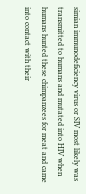simian immunodeficiency virus or SIV most likely was transmitted to humans and mutated into HIV when humans hunted these chimpanzees for meat and came into contact with their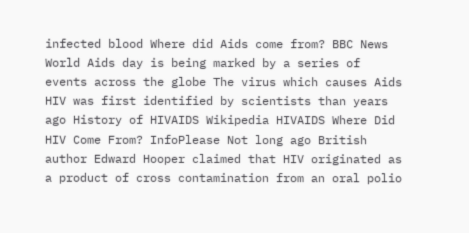infected blood Where did Aids come from? BBC News World Aids day is being marked by a series of events across the globe The virus which causes Aids HIV was first identified by scientists than years ago History of HIVAIDS Wikipedia HIVAIDS Where Did HIV Come From? InfoPlease Not long ago British author Edward Hooper claimed that HIV originated as a product of cross contamination from an oral polio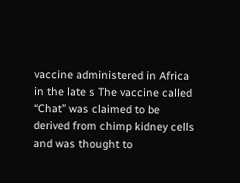vaccine administered in Africa in the late s The vaccine called “Chat” was claimed to be derived from chimp kidney cells and was thought to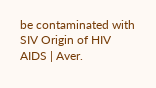be contaminated with SIV Origin of HIV AIDS | Aver.